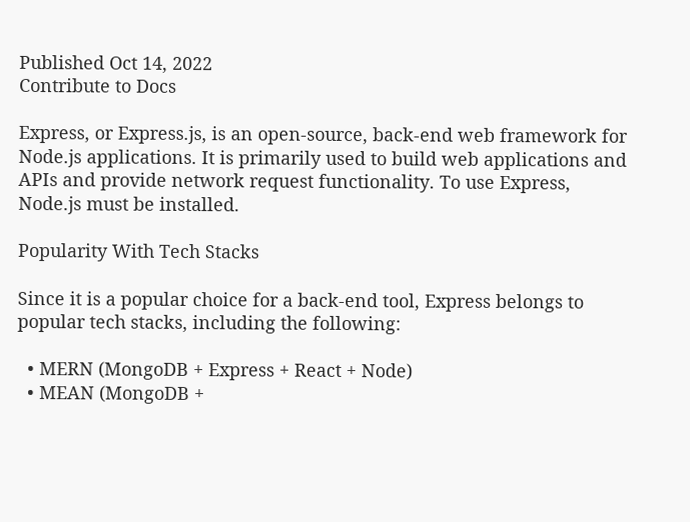Published Oct 14, 2022
Contribute to Docs

Express, or Express.js, is an open-source, back-end web framework for Node.js applications. It is primarily used to build web applications and APIs and provide network request functionality. To use Express, Node.js must be installed.

Popularity With Tech Stacks

Since it is a popular choice for a back-end tool, Express belongs to popular tech stacks, including the following:

  • MERN (MongoDB + Express + React + Node)
  • MEAN (MongoDB +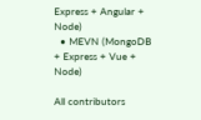Express + Angular + Node)
  • MEVN (MongoDB + Express + Vue + Node)

All contributors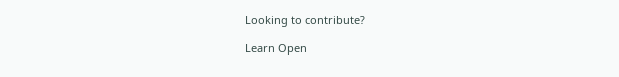Looking to contribute?

Learn Open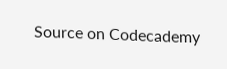Source on Codecademy